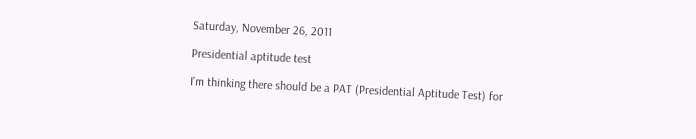Saturday, November 26, 2011

Presidential aptitude test

I'm thinking there should be a PAT (Presidential Aptitude Test) for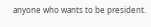anyone who wants to be president.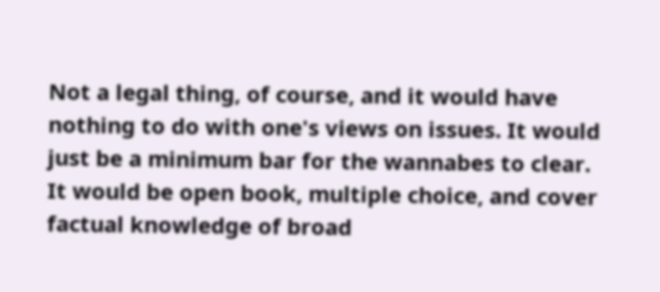Not a legal thing, of course, and it would have nothing to do with one's views on issues. It would just be a minimum bar for the wannabes to clear. It would be open book, multiple choice, and cover factual knowledge of broad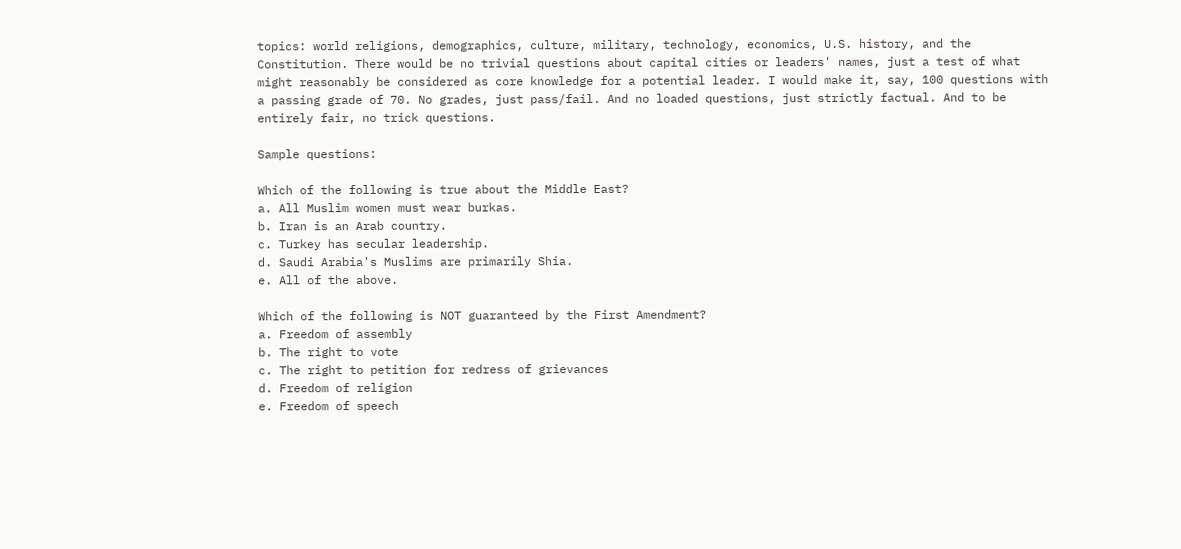topics: world religions, demographics, culture, military, technology, economics, U.S. history, and the Constitution. There would be no trivial questions about capital cities or leaders' names, just a test of what might reasonably be considered as core knowledge for a potential leader. I would make it, say, 100 questions with a passing grade of 70. No grades, just pass/fail. And no loaded questions, just strictly factual. And to be entirely fair, no trick questions.

Sample questions:

Which of the following is true about the Middle East?
a. All Muslim women must wear burkas.
b. Iran is an Arab country.
c. Turkey has secular leadership.
d. Saudi Arabia's Muslims are primarily Shia.
e. All of the above.

Which of the following is NOT guaranteed by the First Amendment?
a. Freedom of assembly
b. The right to vote
c. The right to petition for redress of grievances
d. Freedom of religion
e. Freedom of speech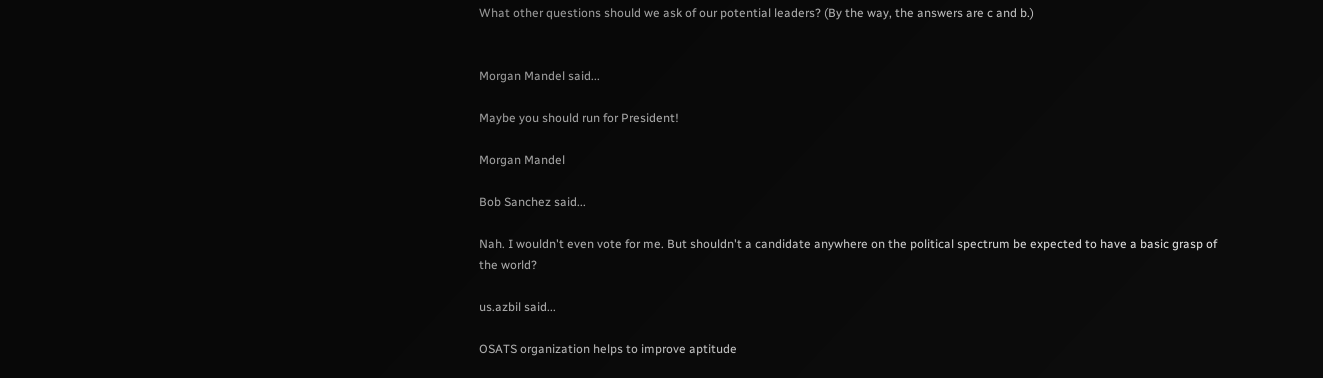What other questions should we ask of our potential leaders? (By the way, the answers are c and b.)


Morgan Mandel said...

Maybe you should run for President!

Morgan Mandel

Bob Sanchez said...

Nah. I wouldn't even vote for me. But shouldn't a candidate anywhere on the political spectrum be expected to have a basic grasp of the world?

us.azbil said...

OSATS organization helps to improve aptitude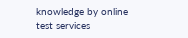knowledge by online test services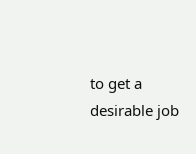to get a desirable job